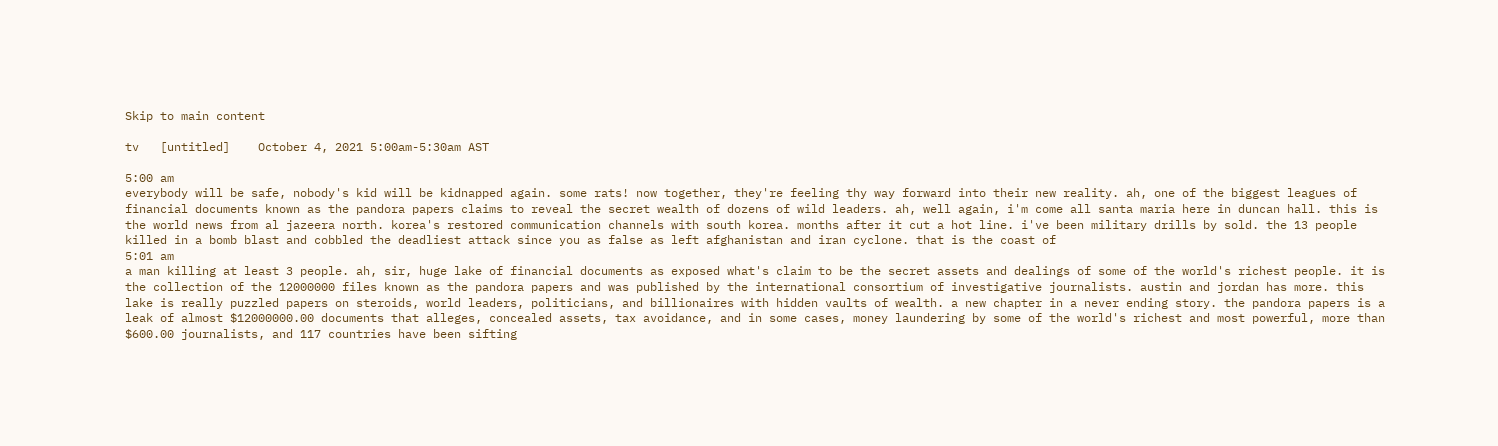Skip to main content

tv   [untitled]    October 4, 2021 5:00am-5:30am AST

5:00 am
everybody will be safe, nobody's kid will be kidnapped again. some rats! now together, they're feeling thy way forward into their new reality. ah, one of the biggest leagues of financial documents known as the pandora papers claims to reveal the secret wealth of dozens of wild leaders. ah, well again, i'm come all santa maria here in duncan hall. this is the world news from al jazeera north. korea's restored communication channels with south korea. months after it cut a hot line. i've been military drills by sold. the 13 people killed in a bomb blast and cobbled the deadliest attack since you as false as left afghanistan and iran cyclone. that is the coast of
5:01 am
a man killing at least 3 people. ah, sir, huge lake of financial documents as exposed what's claim to be the secret assets and dealings of some of the world's richest people. it is the collection of the 12000000 files known as the pandora papers and was published by the international consortium of investigative journalists. austin and jordan has more. this lake is really puzzled papers on steroids, world leaders, politicians, and billionaires with hidden vaults of wealth. a new chapter in a never ending story. the pandora papers is a leak of almost $12000000.00 documents that alleges, concealed assets, tax avoidance, and in some cases, money laundering by some of the world's richest and most powerful, more than $600.00 journalists, and 117 countries have been sifting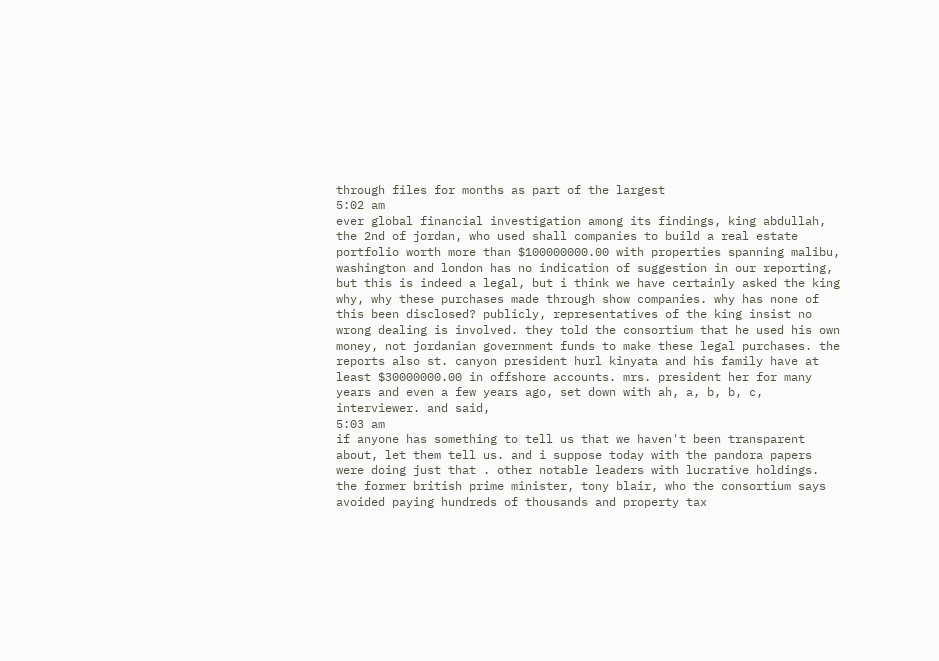through files for months as part of the largest
5:02 am
ever global financial investigation among its findings, king abdullah, the 2nd of jordan, who used shall companies to build a real estate portfolio worth more than $100000000.00 with properties spanning malibu, washington and london has no indication of suggestion in our reporting, but this is indeed a legal, but i think we have certainly asked the king why, why these purchases made through show companies. why has none of this been disclosed? publicly, representatives of the king insist no wrong dealing is involved. they told the consortium that he used his own money, not jordanian government funds to make these legal purchases. the reports also st. canyon president hurl kinyata and his family have at least $30000000.00 in offshore accounts. mrs. president her for many years and even a few years ago, set down with ah, a, b, b, c, interviewer. and said,
5:03 am
if anyone has something to tell us that we haven't been transparent about, let them tell us. and i suppose today with the pandora papers were doing just that . other notable leaders with lucrative holdings. the former british prime minister, tony blair, who the consortium says avoided paying hundreds of thousands and property tax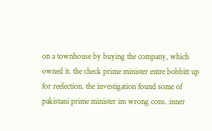on a townhouse by buying the company, which owned it. the check prime minister entre bobbitt up for reelection. the investigation found some of pakistani prime minister im wrong cons. inner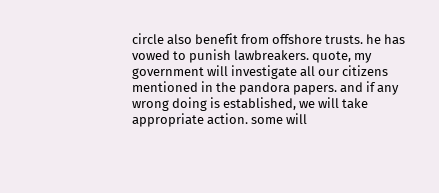circle also benefit from offshore trusts. he has vowed to punish lawbreakers. quote, my government will investigate all our citizens mentioned in the pandora papers. and if any wrong doing is established, we will take appropriate action. some will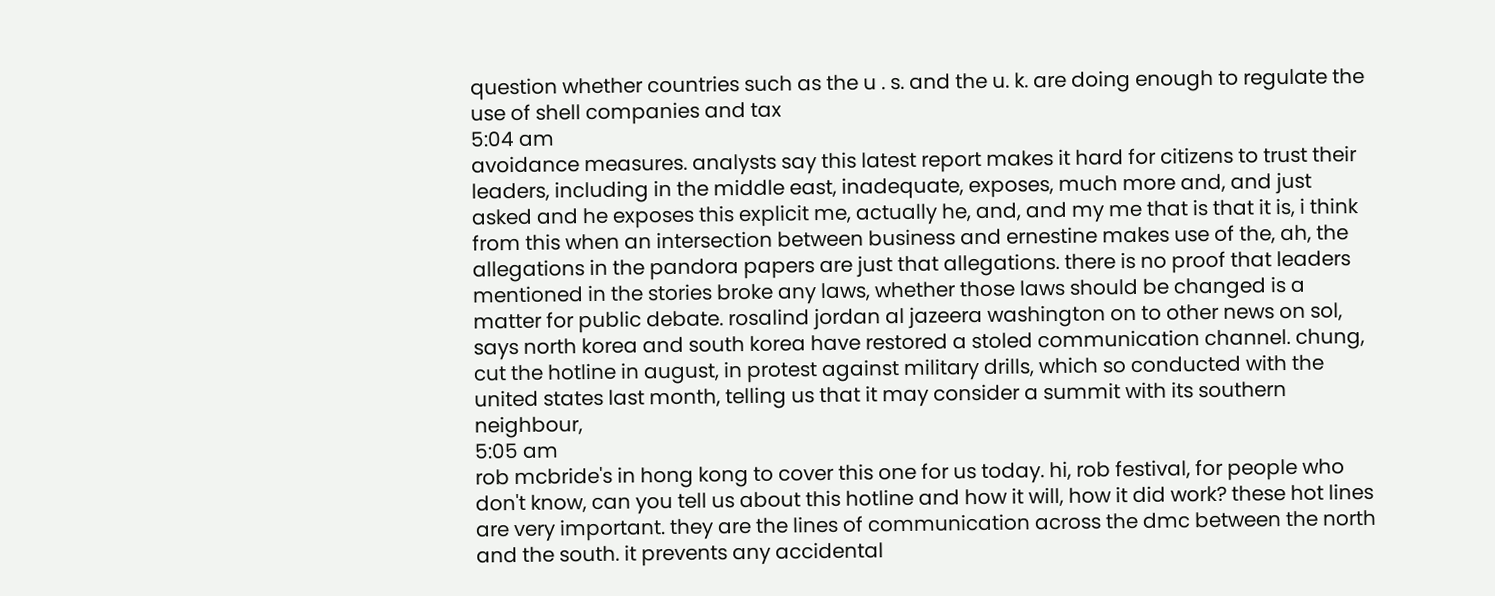question whether countries such as the u . s. and the u. k. are doing enough to regulate the use of shell companies and tax
5:04 am
avoidance measures. analysts say this latest report makes it hard for citizens to trust their leaders, including in the middle east, inadequate, exposes, much more and, and just asked and he exposes this explicit me, actually he, and, and my me that is that it is, i think from this when an intersection between business and ernestine makes use of the, ah, the allegations in the pandora papers are just that allegations. there is no proof that leaders mentioned in the stories broke any laws, whether those laws should be changed is a matter for public debate. rosalind jordan al jazeera washington on to other news on sol, says north korea and south korea have restored a stoled communication channel. chung, cut the hotline in august, in protest against military drills, which so conducted with the united states last month, telling us that it may consider a summit with its southern neighbour,
5:05 am
rob mcbride's in hong kong to cover this one for us today. hi, rob festival, for people who don't know, can you tell us about this hotline and how it will, how it did work? these hot lines are very important. they are the lines of communication across the dmc between the north and the south. it prevents any accidental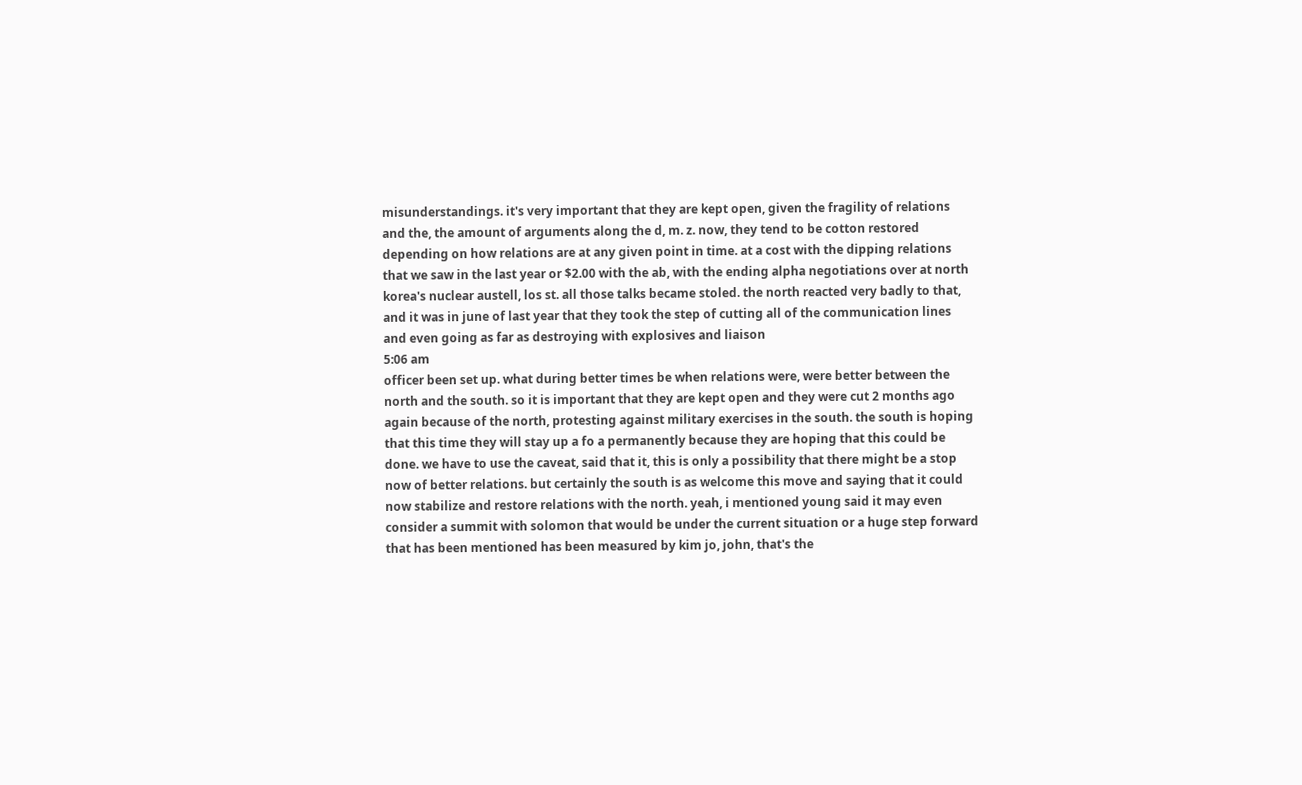misunderstandings. it's very important that they are kept open, given the fragility of relations and the, the amount of arguments along the d, m. z. now, they tend to be cotton restored depending on how relations are at any given point in time. at a cost with the dipping relations that we saw in the last year or $2.00 with the ab, with the ending alpha negotiations over at north korea's nuclear austell, los st. all those talks became stoled. the north reacted very badly to that, and it was in june of last year that they took the step of cutting all of the communication lines and even going as far as destroying with explosives and liaison
5:06 am
officer been set up. what during better times be when relations were, were better between the north and the south. so it is important that they are kept open and they were cut 2 months ago again because of the north, protesting against military exercises in the south. the south is hoping that this time they will stay up a fo a permanently because they are hoping that this could be done. we have to use the caveat, said that it, this is only a possibility that there might be a stop now of better relations. but certainly the south is as welcome this move and saying that it could now stabilize and restore relations with the north. yeah, i mentioned young said it may even consider a summit with solomon that would be under the current situation or a huge step forward that has been mentioned has been measured by kim jo, john, that's the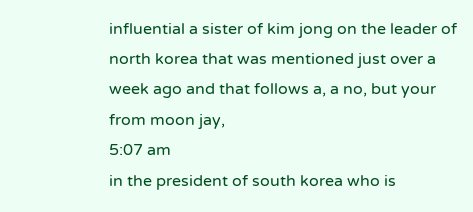influential a sister of kim jong on the leader of north korea that was mentioned just over a week ago and that follows a, a no, but your from moon jay,
5:07 am
in the president of south korea who is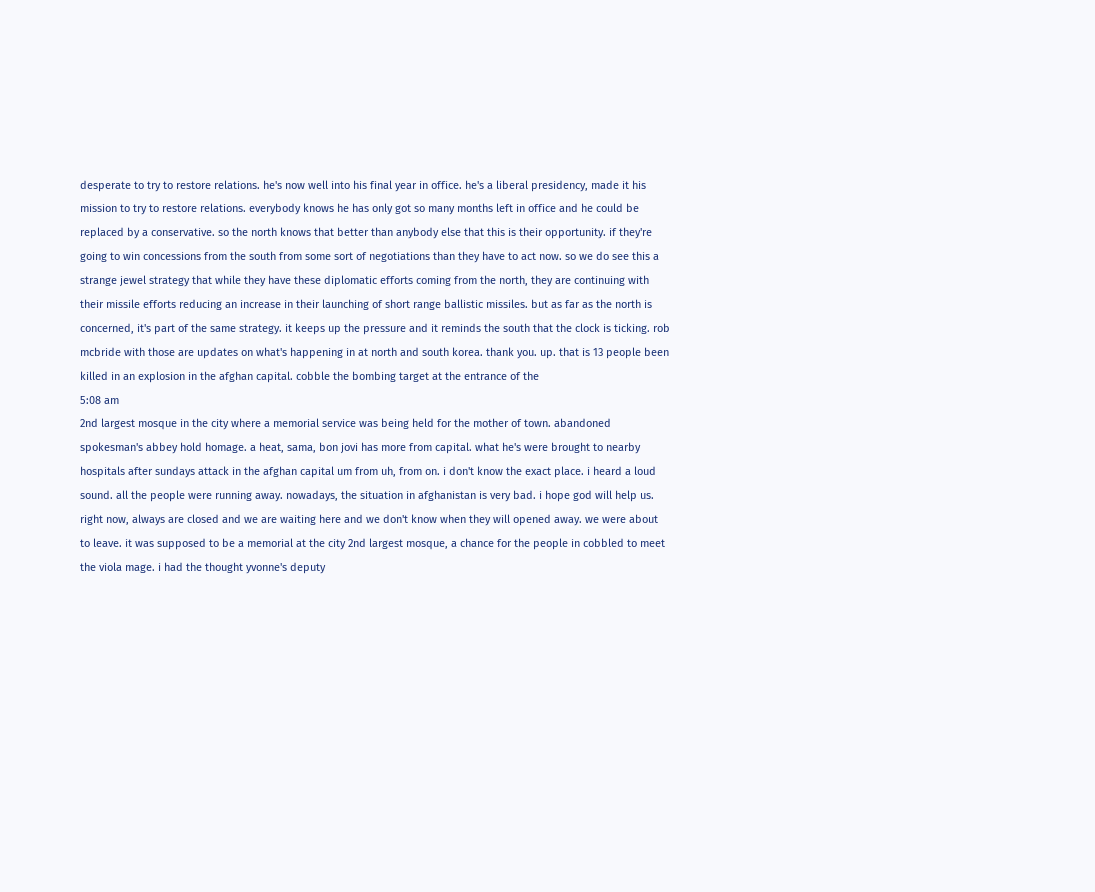desperate to try to restore relations. he's now well into his final year in office. he's a liberal presidency, made it his mission to try to restore relations. everybody knows he has only got so many months left in office and he could be replaced by a conservative. so the north knows that better than anybody else that this is their opportunity. if they're going to win concessions from the south from some sort of negotiations than they have to act now. so we do see this a strange jewel strategy that while they have these diplomatic efforts coming from the north, they are continuing with their missile efforts reducing an increase in their launching of short range ballistic missiles. but as far as the north is concerned, it's part of the same strategy. it keeps up the pressure and it reminds the south that the clock is ticking. rob mcbride with those are updates on what's happening in at north and south korea. thank you. up. that is 13 people been killed in an explosion in the afghan capital. cobble the bombing target at the entrance of the
5:08 am
2nd largest mosque in the city where a memorial service was being held for the mother of town. abandoned spokesman's abbey hold homage. a heat, sama, bon jovi has more from capital. what he's were brought to nearby hospitals after sundays attack in the afghan capital um from uh, from on. i don't know the exact place. i heard a loud sound. all the people were running away. nowadays, the situation in afghanistan is very bad. i hope god will help us. right now, always are closed and we are waiting here and we don't know when they will opened away. we were about to leave. it was supposed to be a memorial at the city 2nd largest mosque, a chance for the people in cobbled to meet the viola mage. i had the thought yvonne's deputy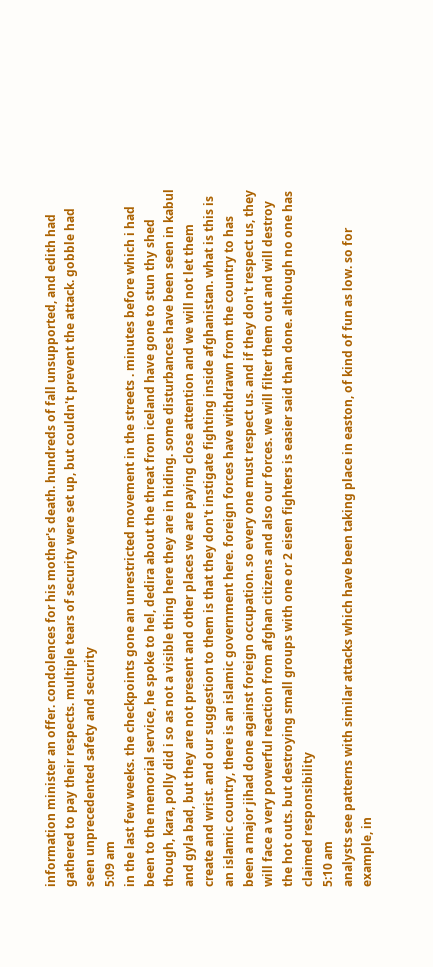information minister an offer. condolences for his mother's death. hundreds of fall unsupported, and edith had gathered to pay their respects. multiple tears of security were set up, but couldn't prevent the attack. gobble had seen unprecedented safety and security
5:09 am
in the last few weeks. the checkpoints gone an unrestricted movement in the streets . minutes before which i had been to the memorial service, he spoke to hel, dedira about the threat from iceland have gone to stun thy shed though, kara, polly did i so as not a visible thing here they are in hiding. some disturbances have been seen in kabul and gyla bad, but they are not present and other places we are paying close attention and we will not let them create and wrist. and our suggestion to them is that they don't instigate fighting inside afghanistan. what is this is an islamic country, there is an islamic government here. foreign forces have withdrawn from the country to has been a major jihad done against foreign occupation. so every one must respect us. and if they don't respect us, they will face a very powerful reaction from afghan citizens and also our forces. we will filter them out and will destroy the hot outs. but destroying small groups with one or 2 eisen fighters is easier said than done. although no one has claimed responsibility
5:10 am
analysts see patterns with similar attacks which have been taking place in easton, of kind of fun as low. so for example, in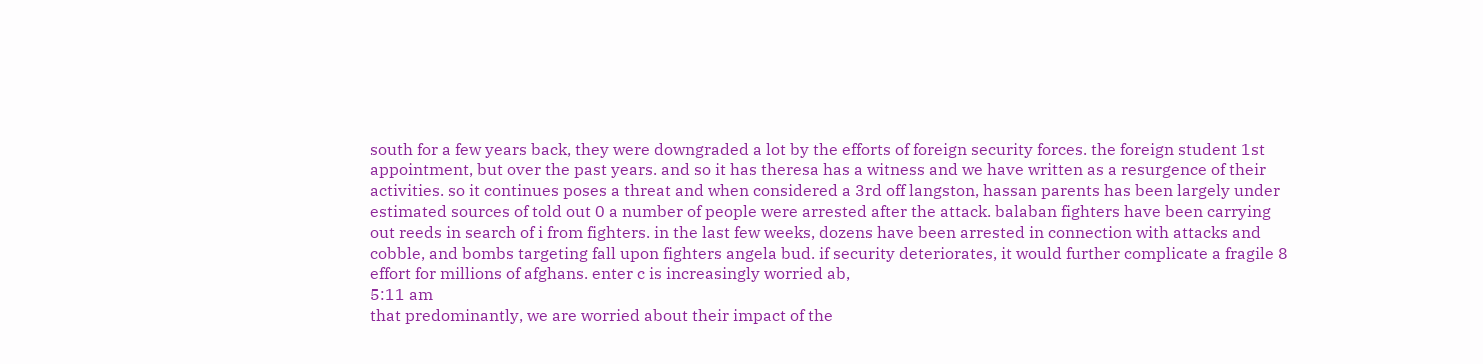south for a few years back, they were downgraded a lot by the efforts of foreign security forces. the foreign student 1st appointment, but over the past years. and so it has theresa has a witness and we have written as a resurgence of their activities. so it continues poses a threat and when considered a 3rd off langston, hassan parents has been largely under estimated sources of told out 0 a number of people were arrested after the attack. balaban fighters have been carrying out reeds in search of i from fighters. in the last few weeks, dozens have been arrested in connection with attacks and cobble, and bombs targeting fall upon fighters angela bud. if security deteriorates, it would further complicate a fragile 8 effort for millions of afghans. enter c is increasingly worried ab,
5:11 am
that predominantly, we are worried about their impact of the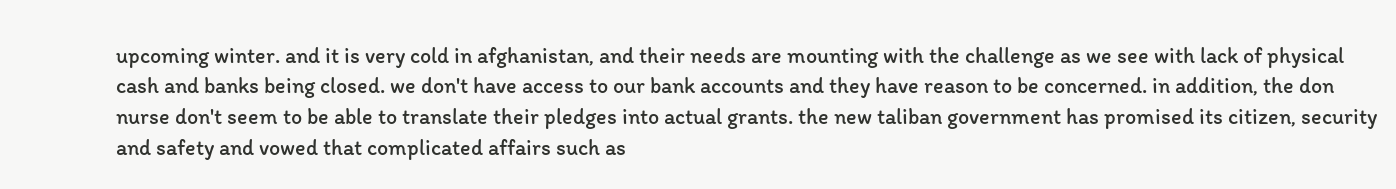upcoming winter. and it is very cold in afghanistan, and their needs are mounting with the challenge as we see with lack of physical cash and banks being closed. we don't have access to our bank accounts and they have reason to be concerned. in addition, the don nurse don't seem to be able to translate their pledges into actual grants. the new taliban government has promised its citizen, security and safety and vowed that complicated affairs such as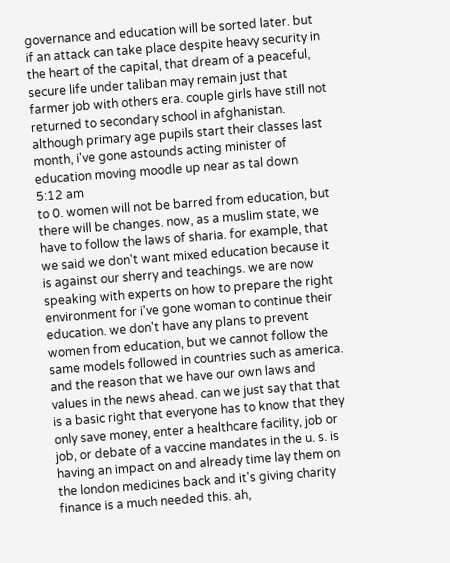governance and education will be sorted later. but if an attack can take place despite heavy security in the heart of the capital, that dream of a peaceful, secure life under taliban may remain just that farmer job with others era. couple girls have still not returned to secondary school in afghanistan. although primary age pupils start their classes last month, i've gone astounds acting minister of education moving moodle up near as tal down
5:12 am
to 0. women will not be barred from education, but there will be changes. now, as a muslim state, we have to follow the laws of sharia. for example, that we said we don't want mixed education because it is against our sherry and teachings. we are now speaking with experts on how to prepare the right environment for i've gone woman to continue their education. we don't have any plans to prevent women from education, but we cannot follow the same models followed in countries such as america. and the reason that we have our own laws and values in the news ahead. can we just say that that is a basic right that everyone has to know that they only save money, enter a healthcare facility, job or job, or debate of a vaccine mandates in the u. s. is having an impact on and already time lay them on the london medicines back and it's giving charity finance is a much needed this. ah,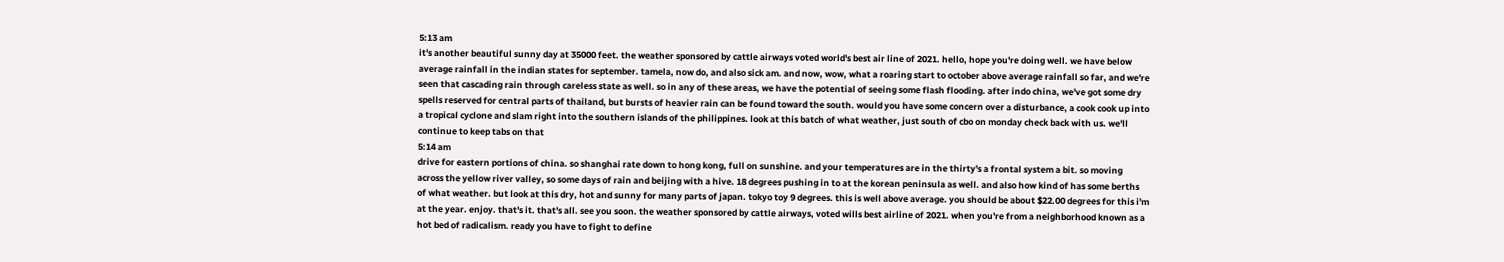5:13 am
it's another beautiful sunny day at 35000 feet. the weather sponsored by cattle airways voted world's best air line of 2021. hello, hope you're doing well. we have below average rainfall in the indian states for september. tamela, now do, and also sick am. and now, wow, what a roaring start to october above average rainfall so far, and we're seen that cascading rain through careless state as well. so in any of these areas, we have the potential of seeing some flash flooding. after indo china, we've got some dry spells reserved for central parts of thailand, but bursts of heavier rain can be found toward the south. would you have some concern over a disturbance, a cook cook up into a tropical cyclone and slam right into the southern islands of the philippines. look at this batch of what weather, just south of cbo on monday check back with us. we'll continue to keep tabs on that
5:14 am
drive for eastern portions of china. so shanghai rate down to hong kong, full on sunshine. and your temperatures are in the thirty's a frontal system a bit. so moving across the yellow river valley, so some days of rain and beijing with a hive. 18 degrees pushing in to at the korean peninsula as well. and also how kind of has some berths of what weather. but look at this dry, hot and sunny for many parts of japan. tokyo toy 9 degrees. this is well above average. you should be about $22.00 degrees for this i'm at the year. enjoy. that's it. that's all. see you soon. the weather sponsored by cattle airways, voted wills best airline of 2021. when you're from a neighborhood known as a hot bed of radicalism. ready you have to fight to define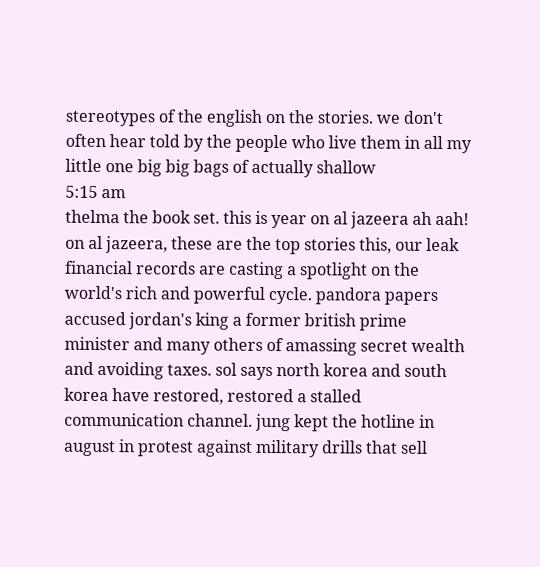stereotypes of the english on the stories. we don't often hear told by the people who live them in all my little one big big bags of actually shallow
5:15 am
thelma the book set. this is year on al jazeera ah aah! on al jazeera, these are the top stories this, our leak financial records are casting a spotlight on the world's rich and powerful cycle. pandora papers accused jordan's king a former british prime minister and many others of amassing secret wealth and avoiding taxes. sol says north korea and south korea have restored, restored a stalled communication channel. jung kept the hotline in august in protest against military drills that sell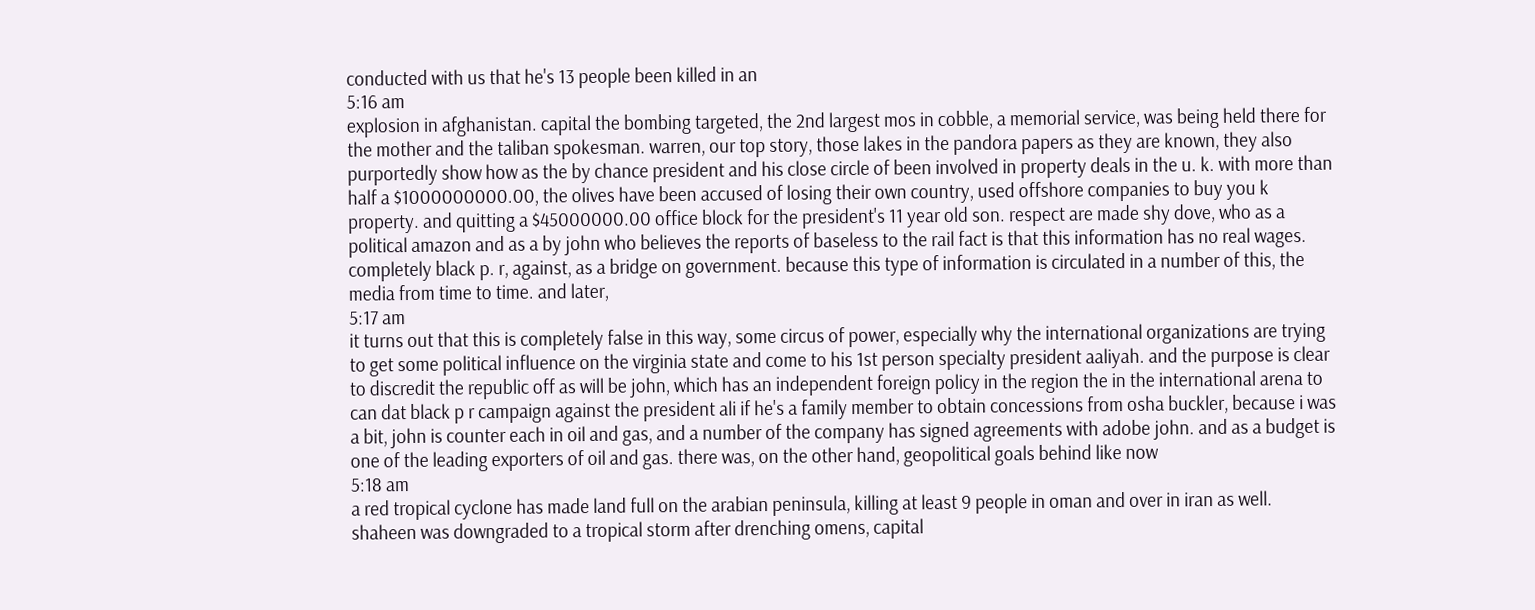conducted with us that he's 13 people been killed in an
5:16 am
explosion in afghanistan. capital the bombing targeted, the 2nd largest mos in cobble, a memorial service, was being held there for the mother and the taliban spokesman. warren, our top story, those lakes in the pandora papers as they are known, they also purportedly show how as the by chance president and his close circle of been involved in property deals in the u. k. with more than half a $1000000000.00, the olives have been accused of losing their own country, used offshore companies to buy you k property. and quitting a $45000000.00 office block for the president's 11 year old son. respect are made shy dove, who as a political amazon and as a by john who believes the reports of baseless to the rail fact is that this information has no real wages. completely black p. r, against, as a bridge on government. because this type of information is circulated in a number of this, the media from time to time. and later,
5:17 am
it turns out that this is completely false in this way, some circus of power, especially why the international organizations are trying to get some political influence on the virginia state and come to his 1st person specialty president aaliyah. and the purpose is clear to discredit the republic off as will be john, which has an independent foreign policy in the region the in the international arena to can dat black p r campaign against the president ali if he's a family member to obtain concessions from osha buckler, because i was a bit, john is counter each in oil and gas, and a number of the company has signed agreements with adobe john. and as a budget is one of the leading exporters of oil and gas. there was, on the other hand, geopolitical goals behind like now
5:18 am
a red tropical cyclone has made land full on the arabian peninsula, killing at least 9 people in oman and over in iran as well. shaheen was downgraded to a tropical storm after drenching omens, capital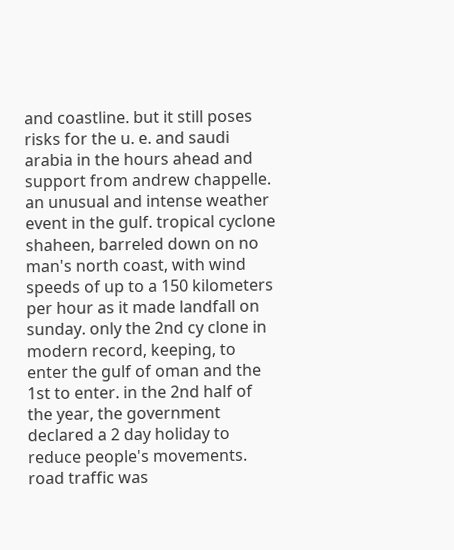and coastline. but it still poses risks for the u. e. and saudi arabia in the hours ahead and support from andrew chappelle. an unusual and intense weather event in the gulf. tropical cyclone shaheen, barreled down on no man's north coast, with wind speeds of up to a 150 kilometers per hour as it made landfall on sunday. only the 2nd cy clone in modern record, keeping, to enter the gulf of oman and the 1st to enter. in the 2nd half of the year, the government declared a 2 day holiday to reduce people's movements. road traffic was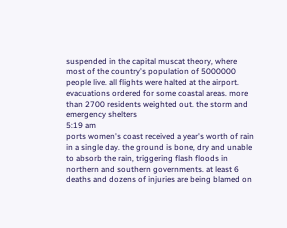suspended in the capital muscat theory, where most of the country's population of 5000000 people live. all flights were halted at the airport. evacuations ordered for some coastal areas. more than 2700 residents weighted out. the storm and emergency shelters
5:19 am
ports women's coast received a year's worth of rain in a single day. the ground is bone, dry and unable to absorb the rain, triggering flash floods in northern and southern governments. at least 6 deaths and dozens of injuries are being blamed on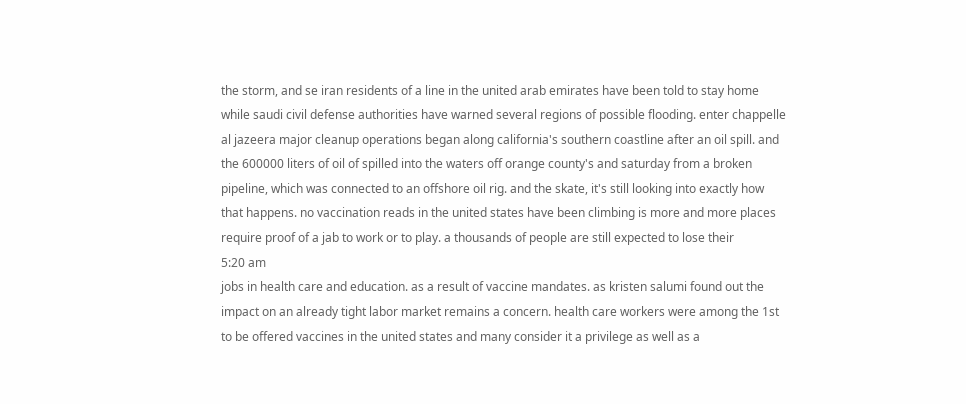the storm, and se iran residents of a line in the united arab emirates have been told to stay home while saudi civil defense authorities have warned several regions of possible flooding. enter chappelle al jazeera major cleanup operations began along california's southern coastline after an oil spill. and the 600000 liters of oil of spilled into the waters off orange county's and saturday from a broken pipeline, which was connected to an offshore oil rig. and the skate, it's still looking into exactly how that happens. no vaccination reads in the united states have been climbing is more and more places require proof of a jab to work or to play. a thousands of people are still expected to lose their
5:20 am
jobs in health care and education. as a result of vaccine mandates. as kristen salumi found out the impact on an already tight labor market remains a concern. health care workers were among the 1st to be offered vaccines in the united states and many consider it a privilege as well as a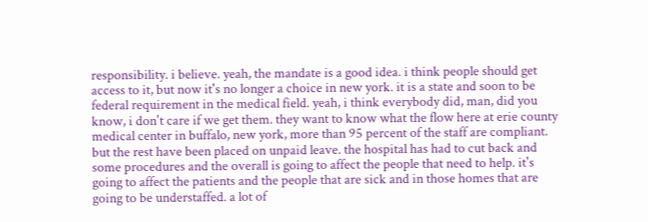responsibility. i believe. yeah, the mandate is a good idea. i think people should get access to it, but now it's no longer a choice in new york. it is a state and soon to be federal requirement in the medical field. yeah, i think everybody did, man, did you know, i don't care if we get them. they want to know what the flow here at erie county medical center in buffalo, new york, more than 95 percent of the staff are compliant. but the rest have been placed on unpaid leave. the hospital has had to cut back and some procedures and the overall is going to affect the people that need to help. it's going to affect the patients and the people that are sick and in those homes that are going to be understaffed. a lot of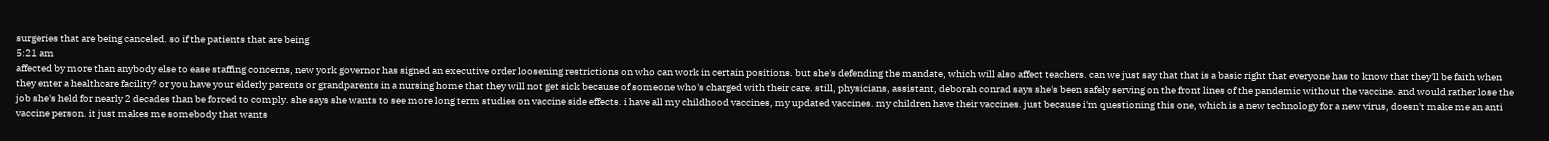surgeries that are being canceled. so if the patients that are being
5:21 am
affected by more than anybody else to ease staffing concerns, new york governor has signed an executive order loosening restrictions on who can work in certain positions. but she's defending the mandate, which will also affect teachers. can we just say that that is a basic right that everyone has to know that they'll be faith when they enter a healthcare facility? or you have your elderly parents or grandparents in a nursing home that they will not get sick because of someone who's charged with their care. still, physicians, assistant, deborah conrad says she's been safely serving on the front lines of the pandemic without the vaccine. and would rather lose the job she's held for nearly 2 decades than be forced to comply. she says she wants to see more long term studies on vaccine side effects. i have all my childhood vaccines, my updated vaccines. my children have their vaccines. just because i'm questioning this one, which is a new technology for a new virus, doesn't make me an anti vaccine person. it just makes me somebody that wants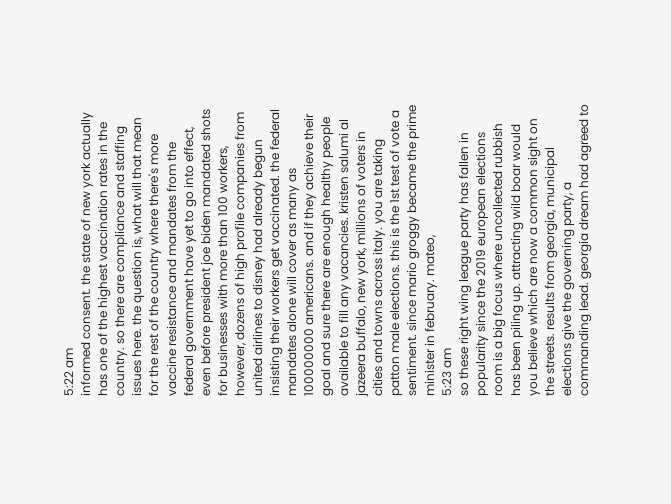5:22 am
informed consent. the state of new york actually has one of the highest vaccination rates in the country. so there are compliance and staffing issues here. the question is, what will that mean for the rest of the country where there's more vaccine resistance and mandates from the federal government have yet to go into effect, even before president joe biden mandated shots for businesses with more than 100 workers, however, dozens of high profile companies from united airlines to disney had already begun insisting their workers get vaccinated. the federal mandates alone will cover as many as 100000000 americans. and if they achieve their goal and sure there are enough healthy people available to fill any vacancies. kristen salumi al jazeera buffalo, new york, millions of voters in cities and towns across italy. you are taking patton male elections. this is the 1st test of vote a sentiment. since mario groggy became the prime minister in february. mateo,
5:23 am
so these right wing league party has fallen in popularity since the 2019 european elections room is a big focus where uncollected rubbish has been piling up. attracting wild boar would you believe which are now a common sight on the streets. results from georgia, municipal elections give the governing party, a commanding lead. georgia dream had agreed to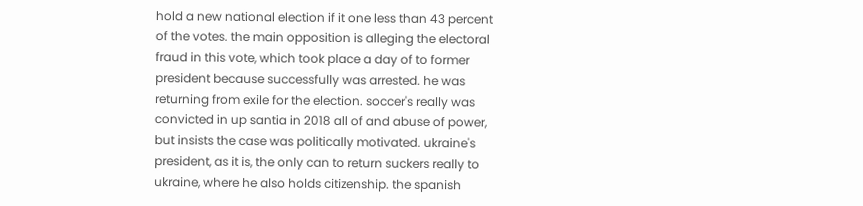hold a new national election if it one less than 43 percent of the votes. the main opposition is alleging the electoral fraud in this vote, which took place a day of to former president because successfully was arrested. he was returning from exile for the election. soccer's really was convicted in up santia in 2018 all of and abuse of power, but insists the case was politically motivated. ukraine's president, as it is, the only can to return suckers really to ukraine, where he also holds citizenship. the spanish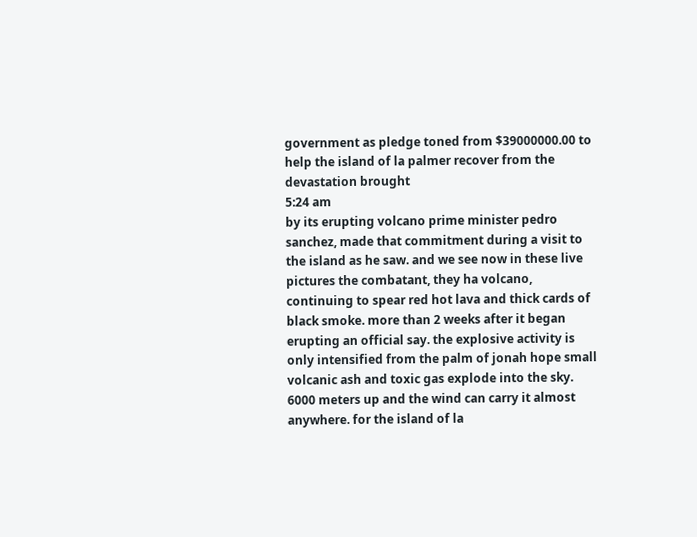government as pledge toned from $39000000.00 to help the island of la palmer recover from the devastation brought
5:24 am
by its erupting volcano prime minister pedro sanchez, made that commitment during a visit to the island as he saw. and we see now in these live pictures the combatant, they ha volcano, continuing to spear red hot lava and thick cards of black smoke. more than 2 weeks after it began erupting an official say. the explosive activity is only intensified from the palm of jonah hope small volcanic ash and toxic gas explode into the sky. 6000 meters up and the wind can carry it almost anywhere. for the island of la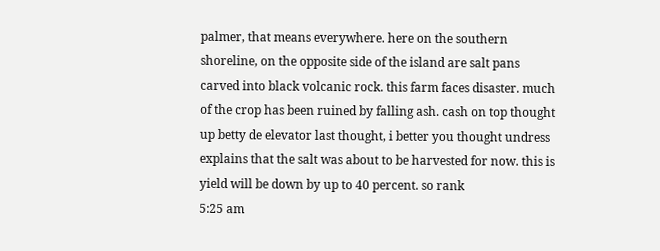palmer, that means everywhere. here on the southern shoreline, on the opposite side of the island are salt pans carved into black volcanic rock. this farm faces disaster. much of the crop has been ruined by falling ash. cash on top thought up betty de elevator last thought, i better you thought undress explains that the salt was about to be harvested for now. this is yield will be down by up to 40 percent. so rank
5:25 am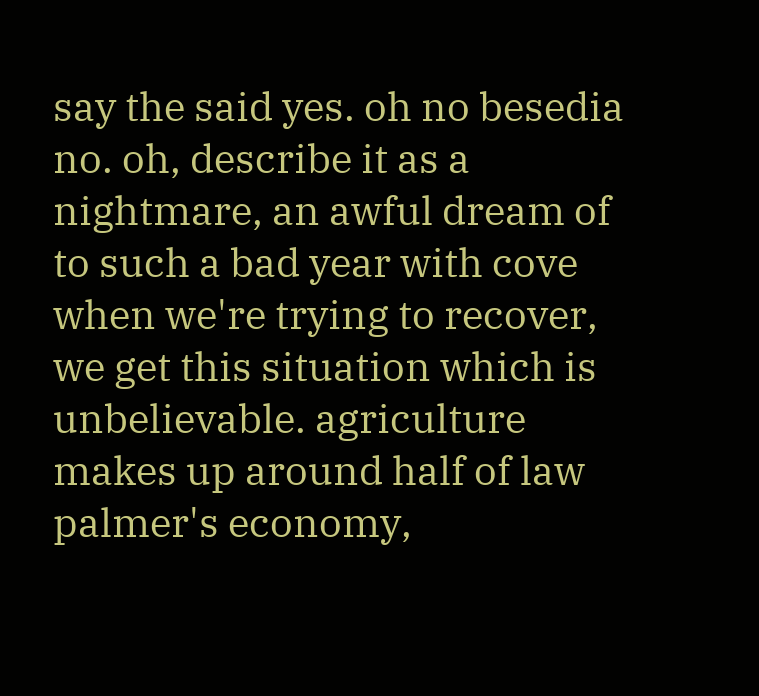say the said yes. oh no besedia no. oh, describe it as a nightmare, an awful dream of to such a bad year with cove when we're trying to recover, we get this situation which is unbelievable. agriculture makes up around half of law palmer's economy,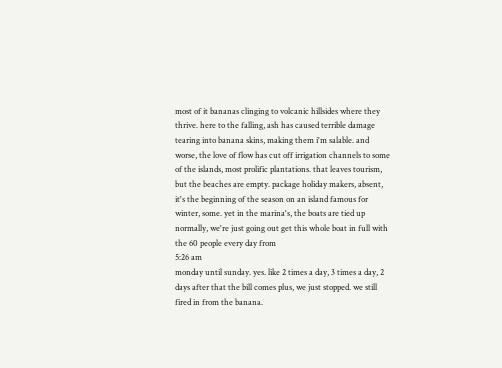most of it bananas clinging to volcanic hillsides where they thrive. here to the falling, ash has caused terrible damage tearing into banana skins, making them i'm salable. and worse, the love of flow has cut off irrigation channels to some of the islands, most prolific plantations. that leaves tourism, but the beaches are empty. package holiday makers, absent, it's the beginning of the season on an island famous for winter, some. yet in the marina's, the boats are tied up normally, we're just going out get this whole boat in full with the 60 people every day from
5:26 am
monday until sunday. yes. like 2 times a day, 3 times a day, 2 days after that the bill comes plus, we just stopped. we still fired in from the banana.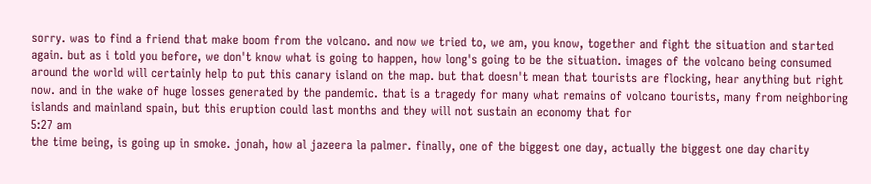sorry. was to find a friend that make boom from the volcano. and now we tried to, we am, you know, together and fight the situation and started again. but as i told you before, we don't know what is going to happen, how long's going to be the situation. images of the volcano being consumed around the world will certainly help to put this canary island on the map. but that doesn't mean that tourists are flocking, hear anything but right now. and in the wake of huge losses generated by the pandemic. that is a tragedy for many what remains of volcano tourists, many from neighboring islands and mainland spain, but this eruption could last months and they will not sustain an economy that for
5:27 am
the time being, is going up in smoke. jonah, how al jazeera la palmer. finally, one of the biggest one day, actually the biggest one day charity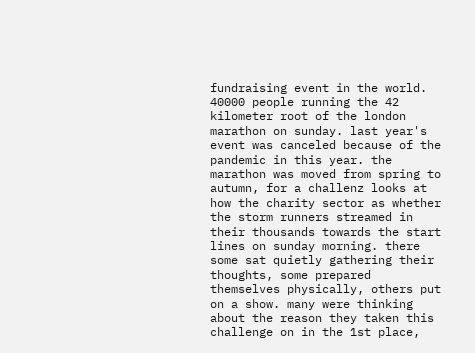fundraising event in the world. 40000 people running the 42 kilometer root of the london marathon on sunday. last year's event was canceled because of the pandemic in this year. the marathon was moved from spring to autumn, for a challenz looks at how the charity sector as whether the storm runners streamed in their thousands towards the start lines on sunday morning. there some sat quietly gathering their thoughts, some prepared themselves physically, others put on a show. many were thinking about the reason they taken this challenge on in the 1st place,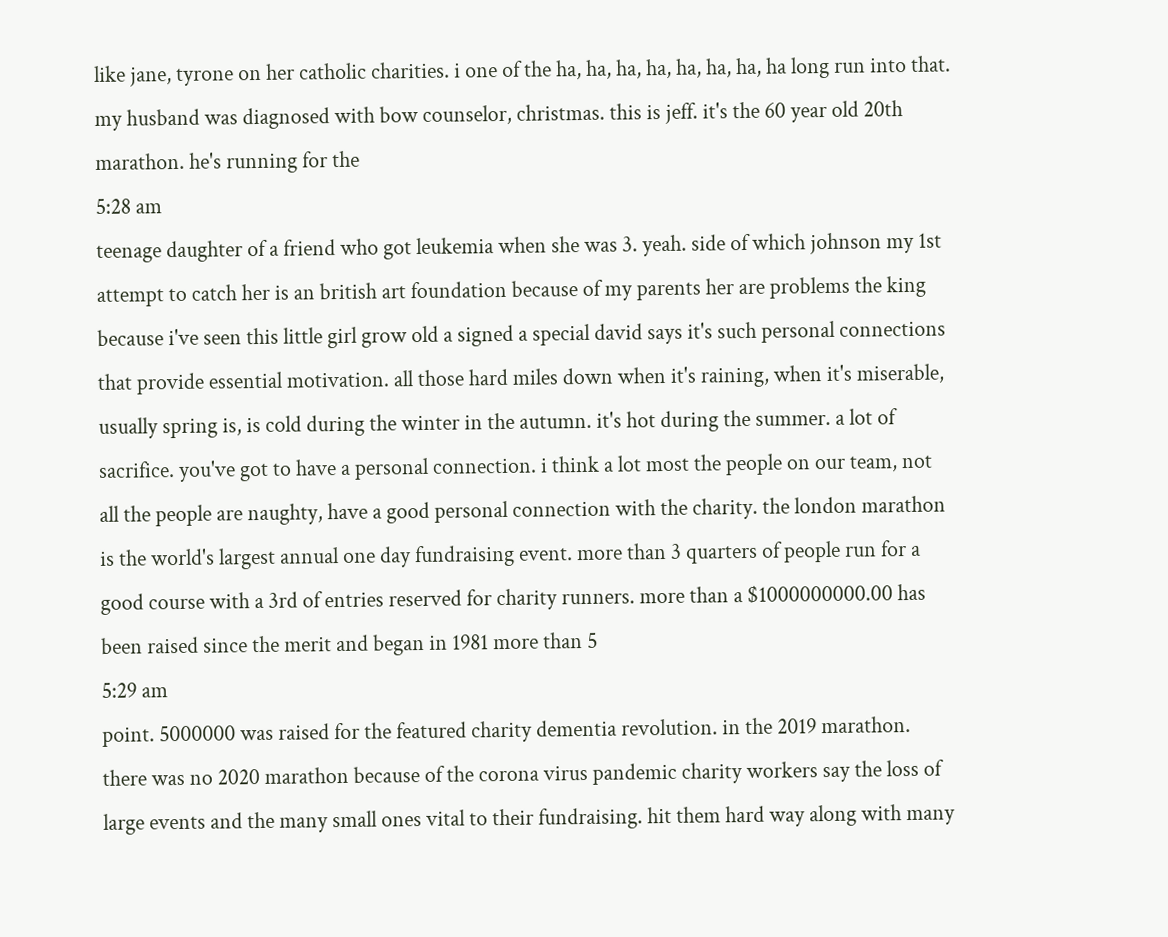like jane, tyrone on her catholic charities. i one of the ha, ha, ha, ha, ha, ha, ha, ha long run into that. my husband was diagnosed with bow counselor, christmas. this is jeff. it's the 60 year old 20th marathon. he's running for the
5:28 am
teenage daughter of a friend who got leukemia when she was 3. yeah. side of which johnson my 1st attempt to catch her is an british art foundation because of my parents her are problems the king because i've seen this little girl grow old a signed a special david says it's such personal connections that provide essential motivation. all those hard miles down when it's raining, when it's miserable, usually spring is, is cold during the winter in the autumn. it's hot during the summer. a lot of sacrifice. you've got to have a personal connection. i think a lot most the people on our team, not all the people are naughty, have a good personal connection with the charity. the london marathon is the world's largest annual one day fundraising event. more than 3 quarters of people run for a good course with a 3rd of entries reserved for charity runners. more than a $1000000000.00 has been raised since the merit and began in 1981 more than 5
5:29 am
point. 5000000 was raised for the featured charity dementia revolution. in the 2019 marathon. there was no 2020 marathon because of the corona virus pandemic charity workers say the loss of large events and the many small ones vital to their fundraising. hit them hard way along with many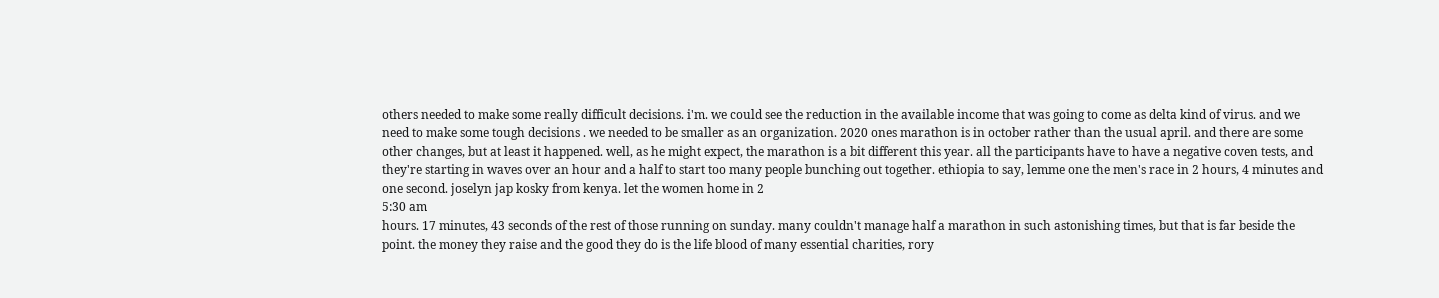others needed to make some really difficult decisions. i'm. we could see the reduction in the available income that was going to come as delta kind of virus. and we need to make some tough decisions . we needed to be smaller as an organization. 2020 ones marathon is in october rather than the usual april. and there are some other changes, but at least it happened. well, as he might expect, the marathon is a bit different this year. all the participants have to have a negative coven tests, and they're starting in waves over an hour and a half to start too many people bunching out together. ethiopia to say, lemme one the men's race in 2 hours, 4 minutes and one second. joselyn jap kosky from kenya. let the women home in 2
5:30 am
hours. 17 minutes, 43 seconds of the rest of those running on sunday. many couldn't manage half a marathon in such astonishing times, but that is far beside the point. the money they raise and the good they do is the life blood of many essential charities, rory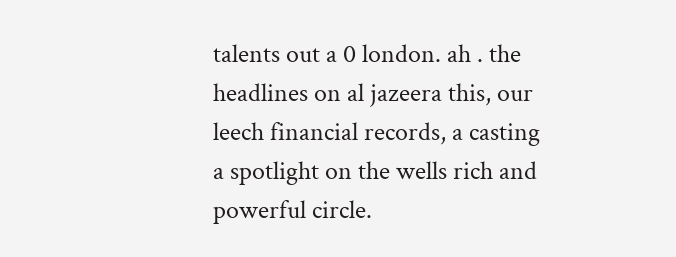talents out a 0 london. ah . the headlines on al jazeera this, our leech financial records, a casting a spotlight on the wells rich and powerful circle.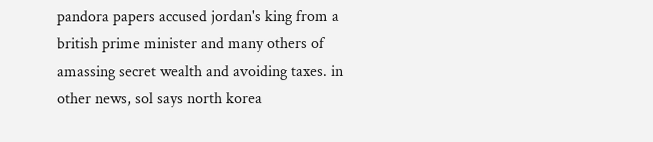pandora papers accused jordan's king from a british prime minister and many others of amassing secret wealth and avoiding taxes. in other news, sol says north korea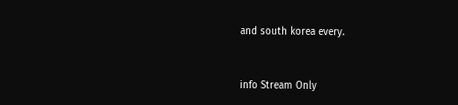and south korea every.


info Stream Only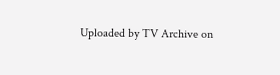Uploaded by TV Archive on